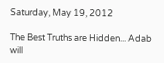Saturday, May 19, 2012

The Best Truths are Hidden... Adab will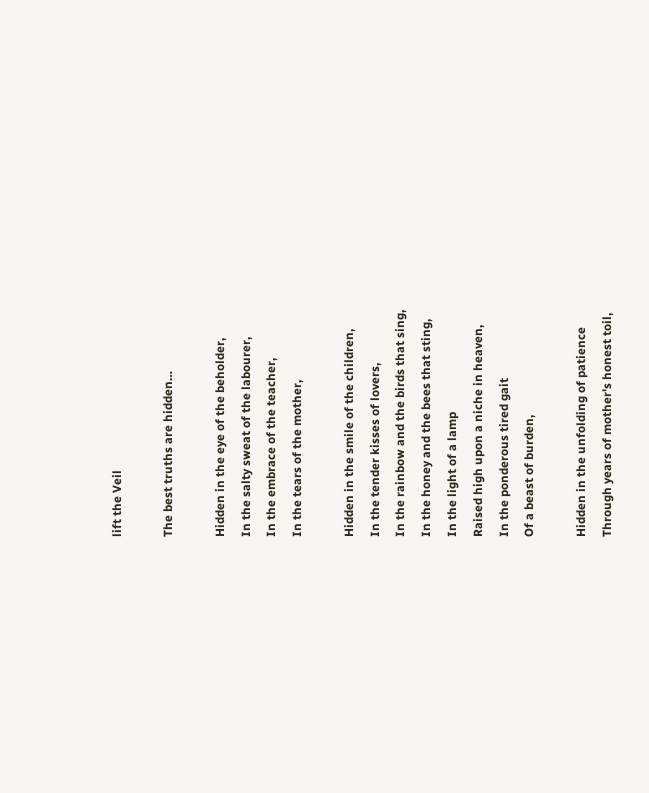lift the Veil

The best truths are hidden…

Hidden in the eye of the beholder,
In the salty sweat of the labourer,
In the embrace of the teacher,
In the tears of the mother,

Hidden in the smile of the children,
In the tender kisses of lovers,
In the rainbow and the birds that sing,
In the honey and the bees that sting,
In the light of a lamp
Raised high upon a niche in heaven,
In the ponderous tired gait
Of a beast of burden,

Hidden in the unfolding of patience
Through years of mother's honest toil,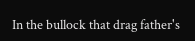In the bullock that drag father's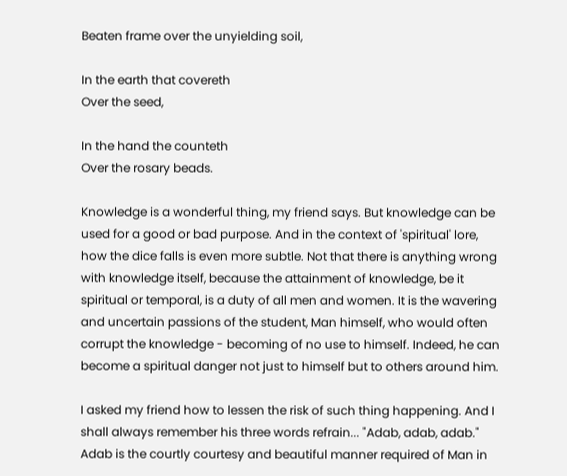Beaten frame over the unyielding soil,

In the earth that covereth
Over the seed,

In the hand the counteth
Over the rosary beads.

Knowledge is a wonderful thing, my friend says. But knowledge can be used for a good or bad purpose. And in the context of 'spiritual' lore, how the dice falls is even more subtle. Not that there is anything wrong with knowledge itself, because the attainment of knowledge, be it spiritual or temporal, is a duty of all men and women. It is the wavering and uncertain passions of the student, Man himself, who would often corrupt the knowledge - becoming of no use to himself. Indeed, he can become a spiritual danger not just to himself but to others around him.

I asked my friend how to lessen the risk of such thing happening. And I shall always remember his three words refrain... "Adab, adab, adab." Adab is the courtly courtesy and beautiful manner required of Man in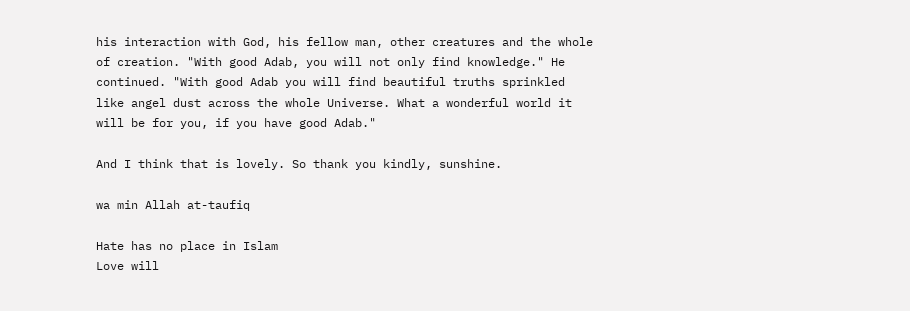his interaction with God, his fellow man, other creatures and the whole of creation. "With good Adab, you will not only find knowledge." He continued. "With good Adab you will find beautiful truths sprinkled like angel dust across the whole Universe. What a wonderful world it will be for you, if you have good Adab."

And I think that is lovely. So thank you kindly, sunshine.

wa min Allah at-taufiq

Hate has no place in Islam
Love will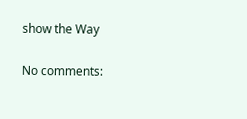show the Way

No comments: